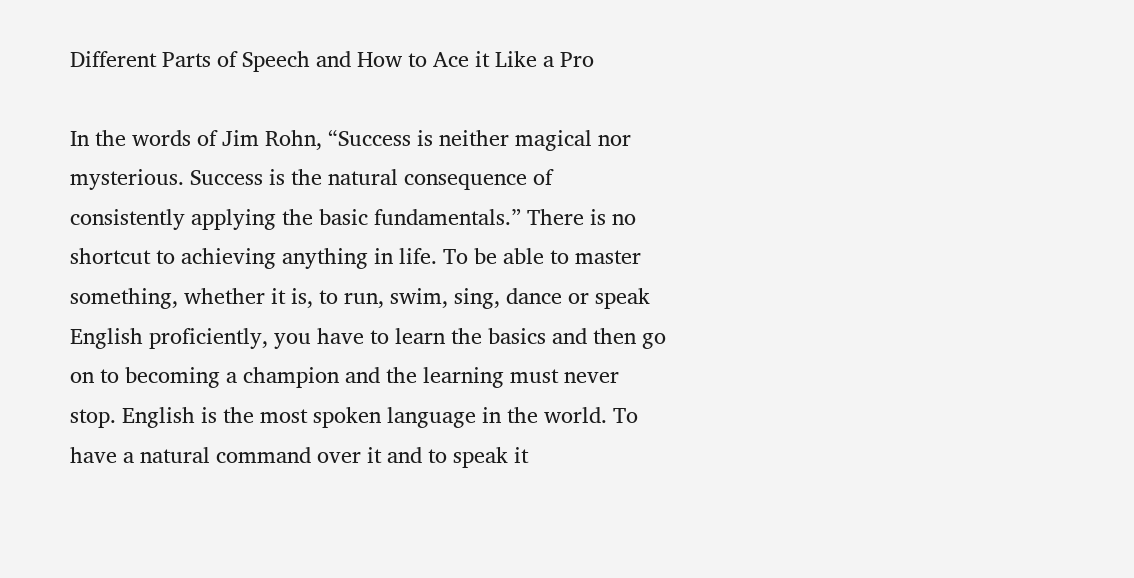Different Parts of Speech and How to Ace it Like a Pro

In the words of Jim Rohn, “Success is neither magical nor mysterious. Success is the natural consequence of consistently applying the basic fundamentals.” There is no shortcut to achieving anything in life. To be able to master something, whether it is, to run, swim, sing, dance or speak English proficiently, you have to learn the basics and then go on to becoming a champion and the learning must never stop. English is the most spoken language in the world. To have a natural command over it and to speak it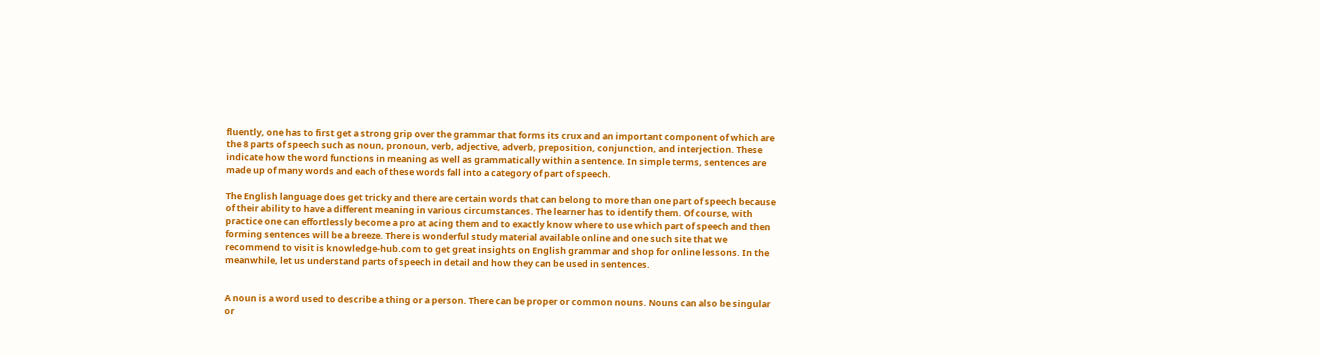fluently, one has to first get a strong grip over the grammar that forms its crux and an important component of which are the 8 parts of speech such as noun, pronoun, verb, adjective, adverb, preposition, conjunction, and interjection. These indicate how the word functions in meaning as well as grammatically within a sentence. In simple terms, sentences are made up of many words and each of these words fall into a category of part of speech.

The English language does get tricky and there are certain words that can belong to more than one part of speech because of their ability to have a different meaning in various circumstances. The learner has to identify them. Of course, with practice one can effortlessly become a pro at acing them and to exactly know where to use which part of speech and then forming sentences will be a breeze. There is wonderful study material available online and one such site that we recommend to visit is knowledge-hub.com to get great insights on English grammar and shop for online lessons. In the meanwhile, let us understand parts of speech in detail and how they can be used in sentences.


A noun is a word used to describe a thing or a person. There can be proper or common nouns. Nouns can also be singular or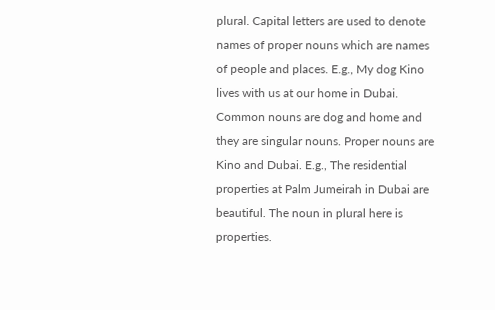plural. Capital letters are used to denote names of proper nouns which are names of people and places. E.g., My dog Kino lives with us at our home in Dubai. Common nouns are dog and home and they are singular nouns. Proper nouns are Kino and Dubai. E.g., The residential properties at Palm Jumeirah in Dubai are beautiful. The noun in plural here is properties.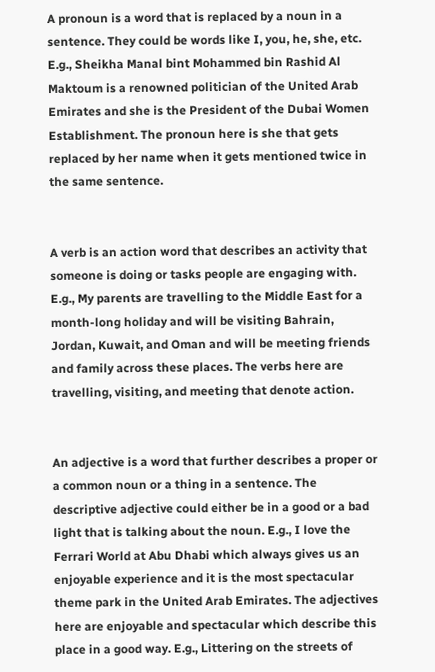A pronoun is a word that is replaced by a noun in a sentence. They could be words like I, you, he, she, etc. E.g., Sheikha Manal bint Mohammed bin Rashid Al Maktoum is a renowned politician of the United Arab Emirates and she is the President of the Dubai Women Establishment. The pronoun here is she that gets replaced by her name when it gets mentioned twice in the same sentence.


A verb is an action word that describes an activity that someone is doing or tasks people are engaging with. E.g., My parents are travelling to the Middle East for a month-long holiday and will be visiting Bahrain, Jordan, Kuwait, and Oman and will be meeting friends and family across these places. The verbs here are travelling, visiting, and meeting that denote action.


An adjective is a word that further describes a proper or a common noun or a thing in a sentence. The descriptive adjective could either be in a good or a bad light that is talking about the noun. E.g., I love the Ferrari World at Abu Dhabi which always gives us an enjoyable experience and it is the most spectacular theme park in the United Arab Emirates. The adjectives here are enjoyable and spectacular which describe this place in a good way. E.g., Littering on the streets of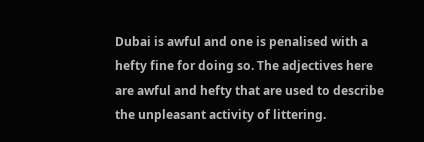Dubai is awful and one is penalised with a hefty fine for doing so. The adjectives here are awful and hefty that are used to describe the unpleasant activity of littering.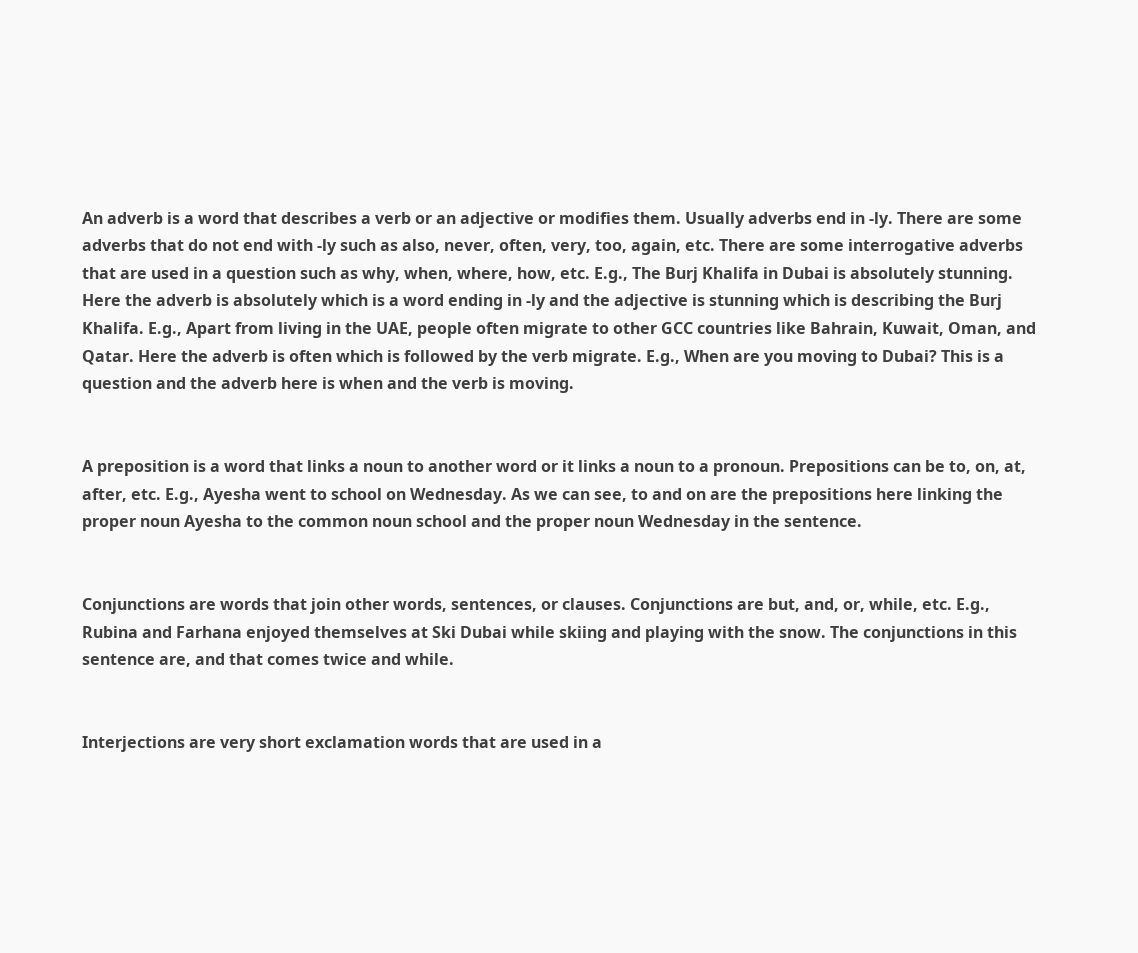An adverb is a word that describes a verb or an adjective or modifies them. Usually adverbs end in -ly. There are some adverbs that do not end with -ly such as also, never, often, very, too, again, etc. There are some interrogative adverbs that are used in a question such as why, when, where, how, etc. E.g., The Burj Khalifa in Dubai is absolutely stunning. Here the adverb is absolutely which is a word ending in -ly and the adjective is stunning which is describing the Burj Khalifa. E.g., Apart from living in the UAE, people often migrate to other GCC countries like Bahrain, Kuwait, Oman, and Qatar. Here the adverb is often which is followed by the verb migrate. E.g., When are you moving to Dubai? This is a question and the adverb here is when and the verb is moving.


A preposition is a word that links a noun to another word or it links a noun to a pronoun. Prepositions can be to, on, at, after, etc. E.g., Ayesha went to school on Wednesday. As we can see, to and on are the prepositions here linking the proper noun Ayesha to the common noun school and the proper noun Wednesday in the sentence.


Conjunctions are words that join other words, sentences, or clauses. Conjunctions are but, and, or, while, etc. E.g., Rubina and Farhana enjoyed themselves at Ski Dubai while skiing and playing with the snow. The conjunctions in this sentence are, and that comes twice and while.


Interjections are very short exclamation words that are used in a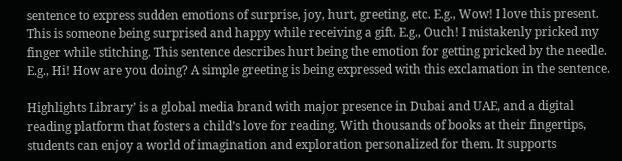sentence to express sudden emotions of surprise, joy, hurt, greeting, etc. E.g., Wow! I love this present. This is someone being surprised and happy while receiving a gift. E.g., Ouch! I mistakenly pricked my finger while stitching. This sentence describes hurt being the emotion for getting pricked by the needle. E.g., Hi! How are you doing? A simple greeting is being expressed with this exclamation in the sentence.

Highlights Library’ is a global media brand with major presence in Dubai and UAE, and a digital reading platform that fosters a child’s love for reading. With thousands of books at their fingertips, students can enjoy a world of imagination and exploration personalized for them. It supports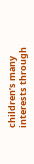children’s many interests through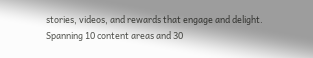stories, videos, and rewards that engage and delight. Spanning 10 content areas and 30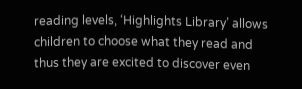reading levels, ‘Highlights Library’ allows children to choose what they read and thus they are excited to discover even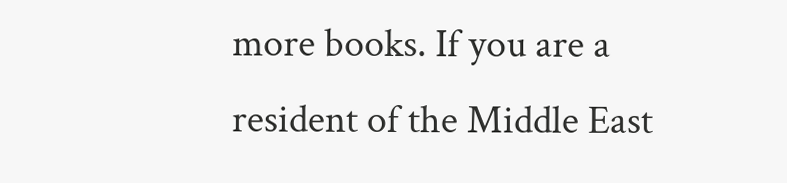more books. If you are a resident of the Middle East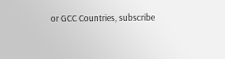or GCC Countries, subscribe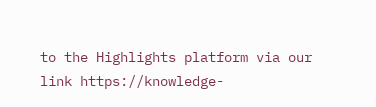to the Highlights platform via our link https://knowledge-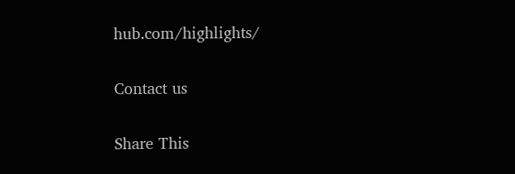hub.com/highlights/

Contact us

Share This